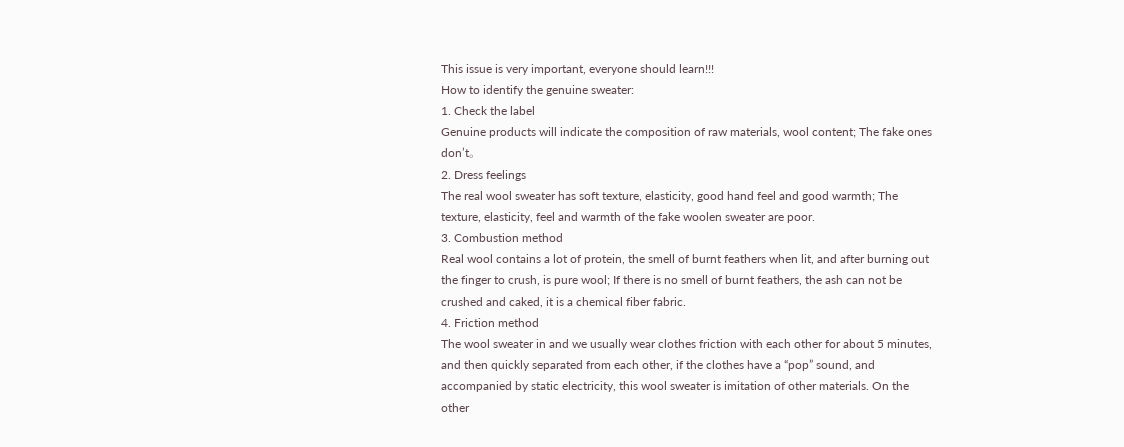This issue is very important, everyone should learn!!!
How to identify the genuine sweater:
1. Check the label
Genuine products will indicate the composition of raw materials, wool content; The fake ones don’t。
2. Dress feelings
The real wool sweater has soft texture, elasticity, good hand feel and good warmth; The texture, elasticity, feel and warmth of the fake woolen sweater are poor.
3. Combustion method
Real wool contains a lot of protein, the smell of burnt feathers when lit, and after burning out the finger to crush, is pure wool; If there is no smell of burnt feathers, the ash can not be crushed and caked, it is a chemical fiber fabric.
4. Friction method
The wool sweater in and we usually wear clothes friction with each other for about 5 minutes, and then quickly separated from each other, if the clothes have a “pop” sound, and accompanied by static electricity, this wool sweater is imitation of other materials. On the other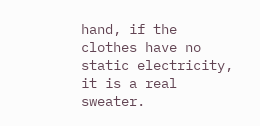hand, if the clothes have no static electricity, it is a real sweater.